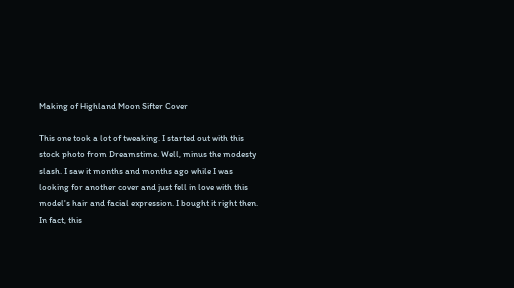Making of Highland Moon Sifter Cover

This one took a lot of tweaking. I started out with this stock photo from Dreamstime. Well, minus the modesty slash. I saw it months and months ago while I was looking for another cover and just fell in love with this model's hair and facial expression. I bought it right then. In fact, this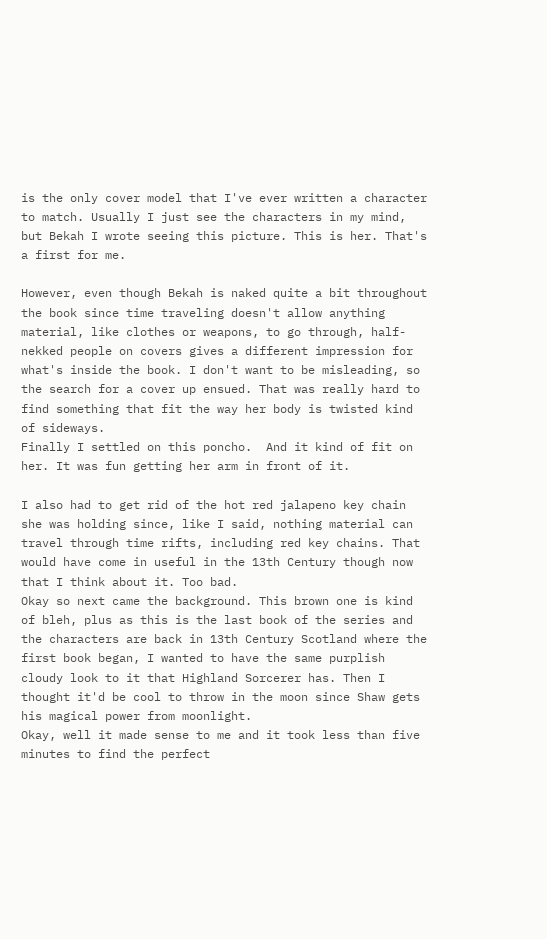is the only cover model that I've ever written a character to match. Usually I just see the characters in my mind, but Bekah I wrote seeing this picture. This is her. That's a first for me.

However, even though Bekah is naked quite a bit throughout the book since time traveling doesn't allow anything material, like clothes or weapons, to go through, half-nekked people on covers gives a different impression for what's inside the book. I don't want to be misleading, so the search for a cover up ensued. That was really hard to find something that fit the way her body is twisted kind of sideways.
Finally I settled on this poncho.  And it kind of fit on her. It was fun getting her arm in front of it.

I also had to get rid of the hot red jalapeno key chain she was holding since, like I said, nothing material can travel through time rifts, including red key chains. That would have come in useful in the 13th Century though now that I think about it. Too bad.
Okay so next came the background. This brown one is kind of bleh, plus as this is the last book of the series and the characters are back in 13th Century Scotland where the first book began, I wanted to have the same purplish cloudy look to it that Highland Sorcerer has. Then I thought it'd be cool to throw in the moon since Shaw gets his magical power from moonlight.
Okay, well it made sense to me and it took less than five minutes to find the perfect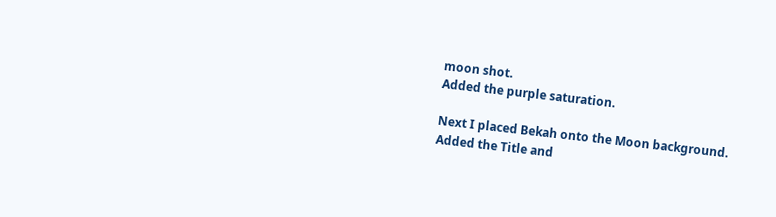moon shot.
Added the purple saturation.

Next I placed Bekah onto the Moon background.
Added the Title and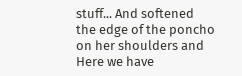stuff... And softened the edge of the poncho on her shoulders and
Here we have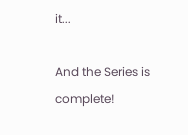it...

And the Series is complete!